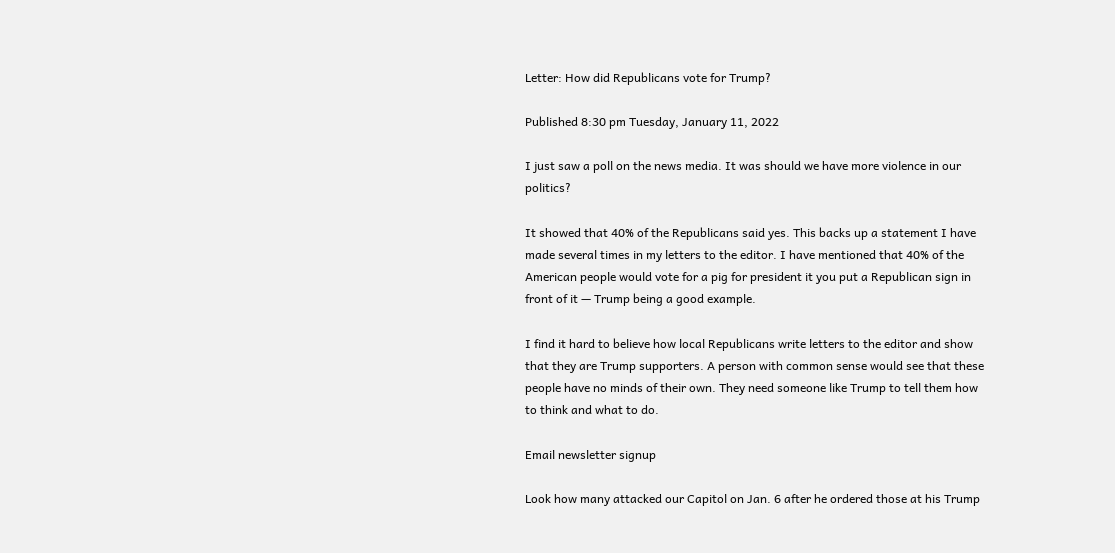Letter: How did Republicans vote for Trump?

Published 8:30 pm Tuesday, January 11, 2022

I just saw a poll on the news media. It was should we have more violence in our politics?

It showed that 40% of the Republicans said yes. This backs up a statement I have made several times in my letters to the editor. I have mentioned that 40% of the American people would vote for a pig for president it you put a Republican sign in front of it — Trump being a good example.

I find it hard to believe how local Republicans write letters to the editor and show that they are Trump supporters. A person with common sense would see that these people have no minds of their own. They need someone like Trump to tell them how to think and what to do.

Email newsletter signup

Look how many attacked our Capitol on Jan. 6 after he ordered those at his Trump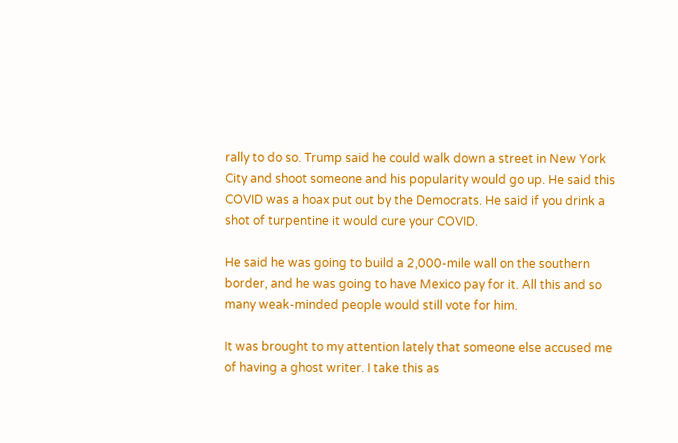rally to do so. Trump said he could walk down a street in New York City and shoot someone and his popularity would go up. He said this COVID was a hoax put out by the Democrats. He said if you drink a shot of turpentine it would cure your COVID.

He said he was going to build a 2,000-mile wall on the southern border, and he was going to have Mexico pay for it. All this and so many weak-minded people would still vote for him.

It was brought to my attention lately that someone else accused me of having a ghost writer. I take this as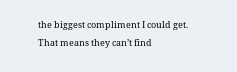the biggest compliment I could get.   That means they can’t find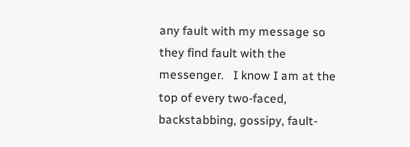any fault with my message so they find fault with the messenger.   I know I am at the top of every two-faced, backstabbing, gossipy, fault-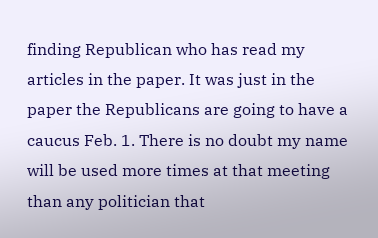finding Republican who has read my articles in the paper. It was just in the paper the Republicans are going to have a caucus Feb. 1. There is no doubt my name will be used more times at that meeting than any politician that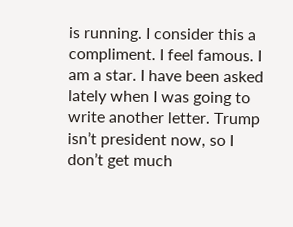is running. I consider this a compliment. I feel famous. I am a star. I have been asked lately when I was going to write another letter. Trump isn’t president now, so I don’t get much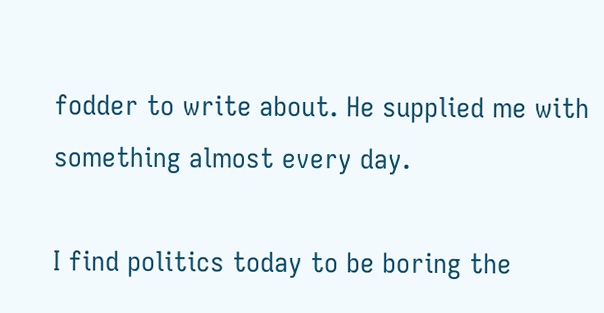fodder to write about. He supplied me with something almost every day.

I find politics today to be boring the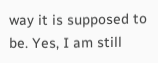way it is supposed to be. Yes, I am still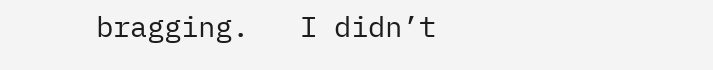bragging.   I didn’t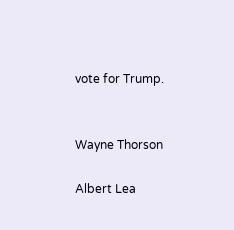vote for Trump.


Wayne Thorson

Albert Lea